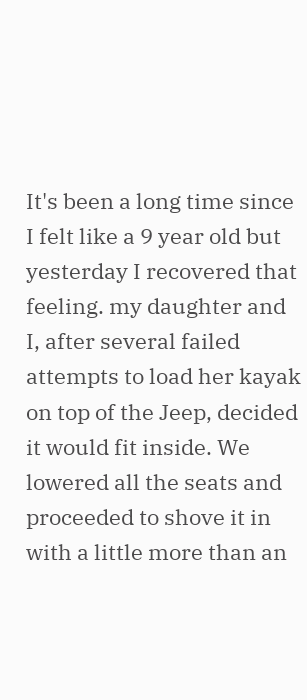It's been a long time since I felt like a 9 year old but yesterday I recovered that feeling. my daughter and I, after several failed attempts to load her kayak on top of the Jeep, decided it would fit inside. We lowered all the seats and proceeded to shove it in with a little more than an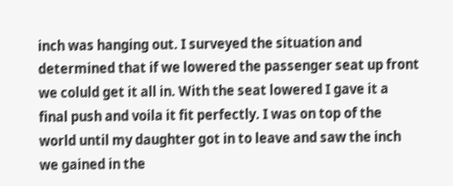inch was hanging out. I surveyed the situation and determined that if we lowered the passenger seat up front we coluld get it all in. With the seat lowered I gave it a final push and voila it fit perfectly. I was on top of the world until my daughter got in to leave and saw the inch we gained in the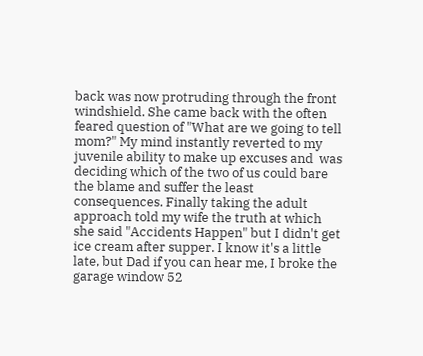back was now protruding through the front windshield. She came back with the often feared question of "What are we going to tell mom?" My mind instantly reverted to my juvenile ability to make up excuses and  was deciding which of the two of us could bare the blame and suffer the least consequences. Finally taking the adult approach told my wife the truth at which she said "Accidents Happen" but I didn't get ice cream after supper. I know it's a little late, but Dad if you can hear me, I broke the garage window 52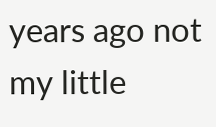years ago not my little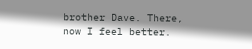brother Dave. There, now I feel better.